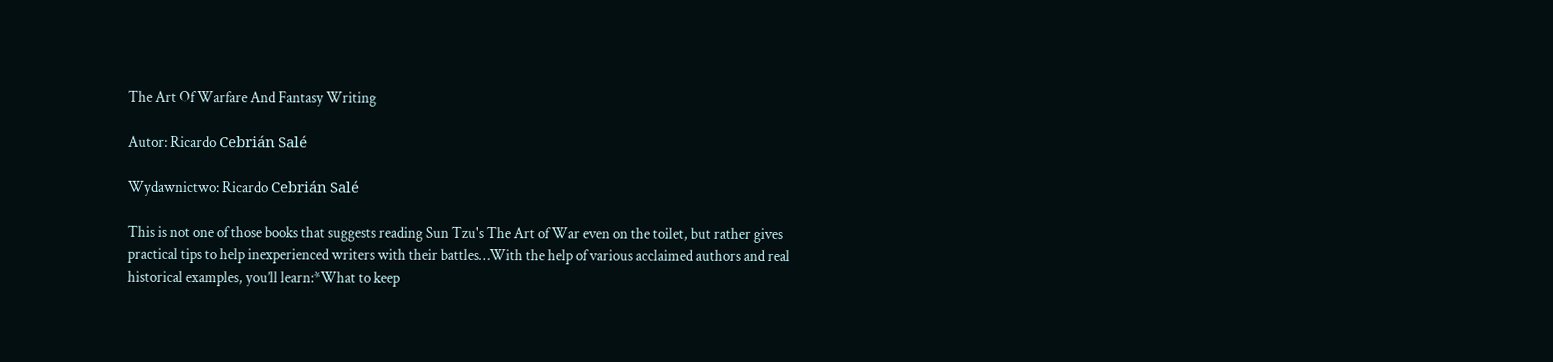The Art Of Warfare And Fantasy Writing

Autor: Ricardo Cebrián Salé

Wydawnictwo: Ricardo Cebrián Salé

This is not one of those books that suggests reading Sun Tzu's The Art of War even on the toilet, but rather gives practical tips to help inexperienced writers with their battles…With the help of various acclaimed authors and real historical examples, you’ll learn:*What to keep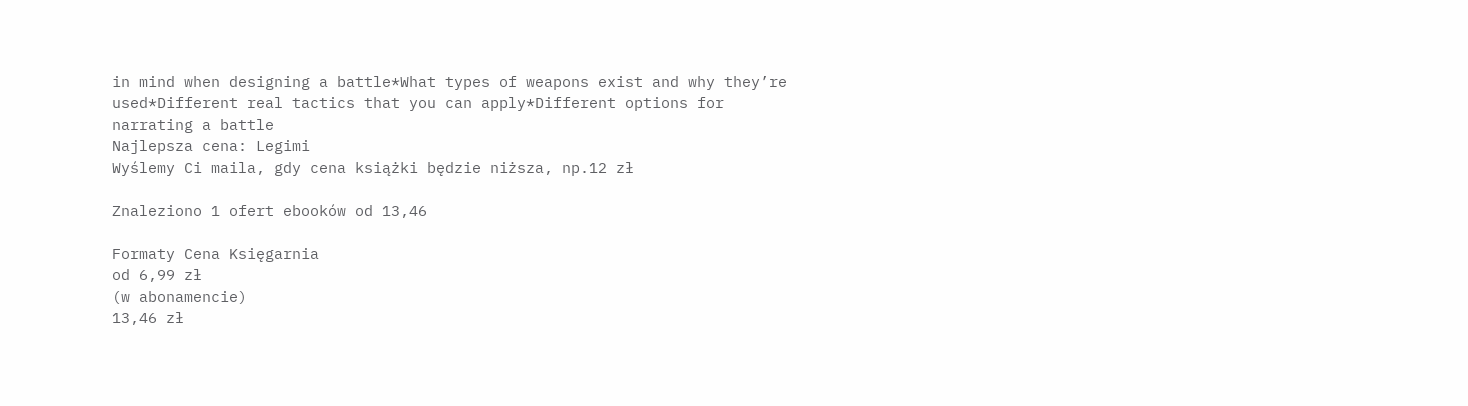in mind when designing a battle*What types of weapons exist and why they’re used*Different real tactics that you can apply*Different options for narrating a battle
Najlepsza cena: Legimi
Wyślemy Ci maila, gdy cena książki będzie niższa, np.12 zł

Znaleziono 1 ofert ebooków od 13,46

Formaty Cena Księgarnia
od 6,99 zł
(w abonamencie)
13,46 zł